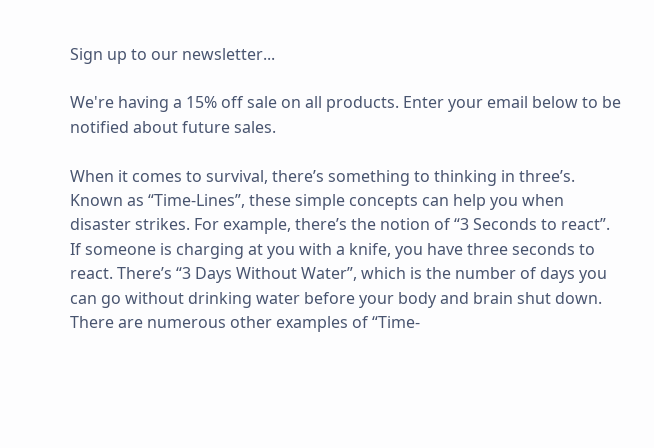Sign up to our newsletter...

We're having a 15% off sale on all products. Enter your email below to be notified about future sales.

When it comes to survival, there’s something to thinking in three’s. Known as “Time-Lines”, these simple concepts can help you when disaster strikes. For example, there’s the notion of “3 Seconds to react”. If someone is charging at you with a knife, you have three seconds to react. There’s “3 Days Without Water”, which is the number of days you can go without drinking water before your body and brain shut down. There are numerous other examples of “Time-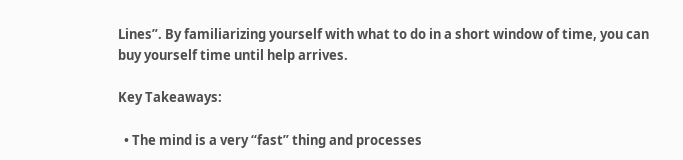Lines”. By familiarizing yourself with what to do in a short window of time, you can buy yourself time until help arrives.

Key Takeaways:

  • The mind is a very “fast” thing and processes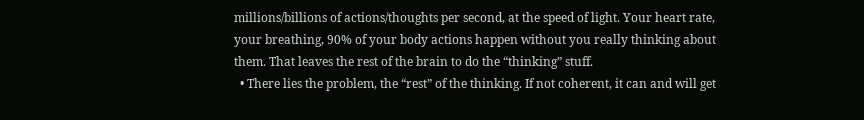millions/billions of actions/thoughts per second, at the speed of light. Your heart rate, your breathing, 90% of your body actions happen without you really thinking about them. That leaves the rest of the brain to do the “thinking” stuff.
  • There lies the problem, the “rest” of the thinking. If not coherent, it can and will get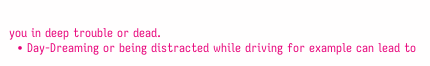you in deep trouble or dead.
  • Day-Dreaming or being distracted while driving for example can lead to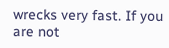wrecks very fast. If you are not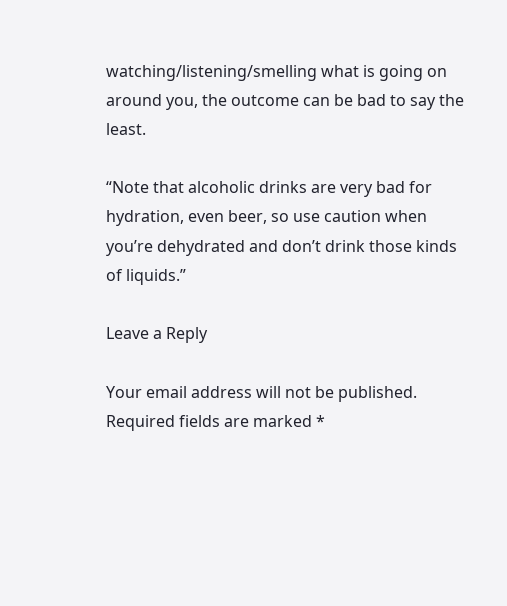watching/listening/smelling what is going on around you, the outcome can be bad to say the least.

“Note that alcoholic drinks are very bad for hydration, even beer, so use caution when you’re dehydrated and don’t drink those kinds of liquids.”

Leave a Reply

Your email address will not be published. Required fields are marked *